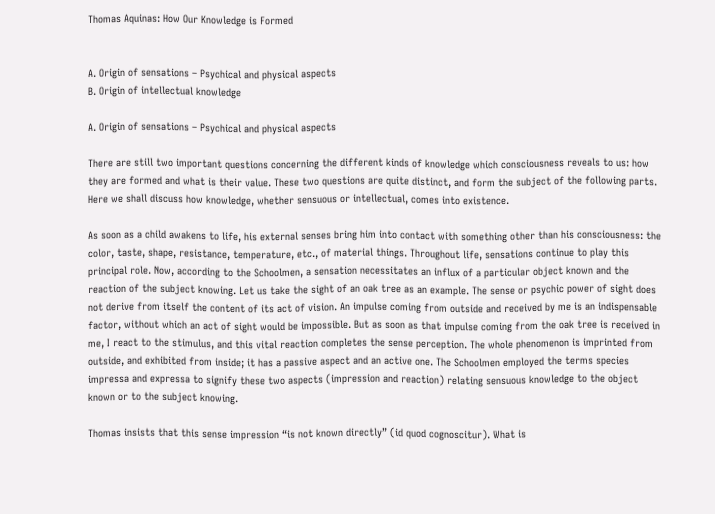Thomas Aquinas: How Our Knowledge is Formed


A. Origin of sensations – Psychical and physical aspects
B. Origin of intellectual knowledge

A. Origin of sensations – Psychical and physical aspects

There are still two important questions concerning the different kinds of knowledge which consciousness reveals to us: how they are formed and what is their value. These two questions are quite distinct, and form the subject of the following parts. Here we shall discuss how knowledge, whether sensuous or intellectual, comes into existence.

As soon as a child awakens to life, his external senses bring him into contact with something other than his consciousness: the color, taste, shape, resistance, temperature, etc., of material things. Throughout life, sensations continue to play this principal role. Now, according to the Schoolmen, a sensation necessitates an influx of a particular object known and the reaction of the subject knowing. Let us take the sight of an oak tree as an example. The sense or psychic power of sight does not derive from itself the content of its act of vision. An impulse coming from outside and received by me is an indispensable factor, without which an act of sight would be impossible. But as soon as that impulse coming from the oak tree is received in me, I react to the stimulus, and this vital reaction completes the sense perception. The whole phenomenon is imprinted from outside, and exhibited from inside; it has a passive aspect and an active one. The Schoolmen employed the terms species impressa and expressa to signify these two aspects (impression and reaction) relating sensuous knowledge to the object known or to the subject knowing.

Thomas insists that this sense impression “is not known directly” (id quod cognoscitur). What is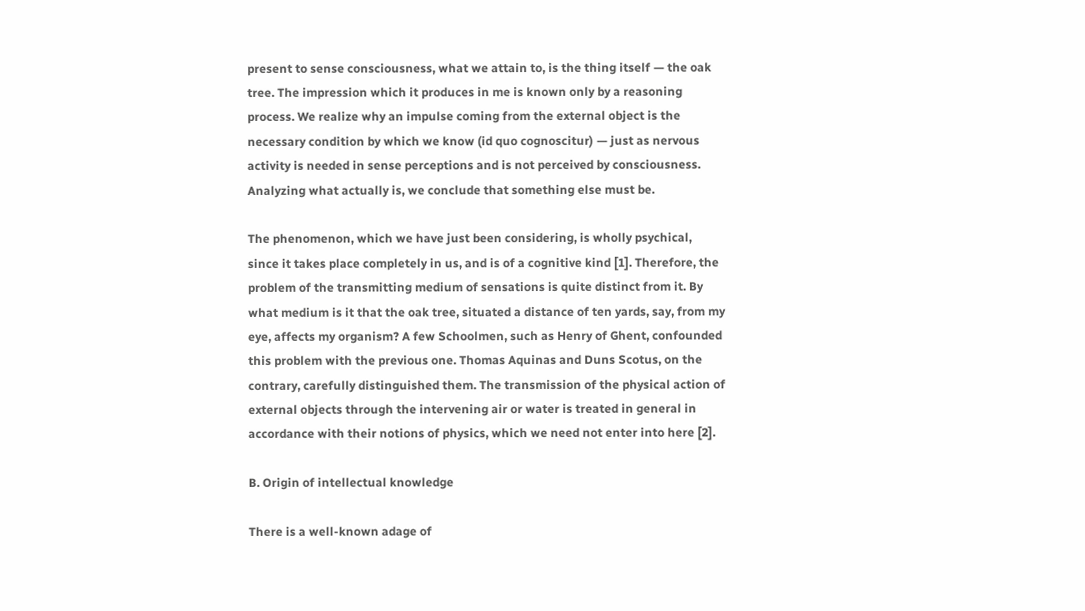present to sense consciousness, what we attain to, is the thing itself — the oak tree. The impression which it produces in me is known only by a reasoning process. We realize why an impulse coming from the external object is the necessary condition by which we know (id quo cognoscitur) — just as nervous activity is needed in sense perceptions and is not perceived by consciousness. Analyzing what actually is, we conclude that something else must be.

The phenomenon, which we have just been considering, is wholly psychical, since it takes place completely in us, and is of a cognitive kind [1]. Therefore, the problem of the transmitting medium of sensations is quite distinct from it. By what medium is it that the oak tree, situated a distance of ten yards, say, from my eye, affects my organism? A few Schoolmen, such as Henry of Ghent, confounded this problem with the previous one. Thomas Aquinas and Duns Scotus, on the contrary, carefully distinguished them. The transmission of the physical action of external objects through the intervening air or water is treated in general in accordance with their notions of physics, which we need not enter into here [2].

B. Origin of intellectual knowledge

There is a well-known adage of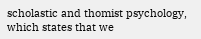scholastic and thomist psychology, which states that we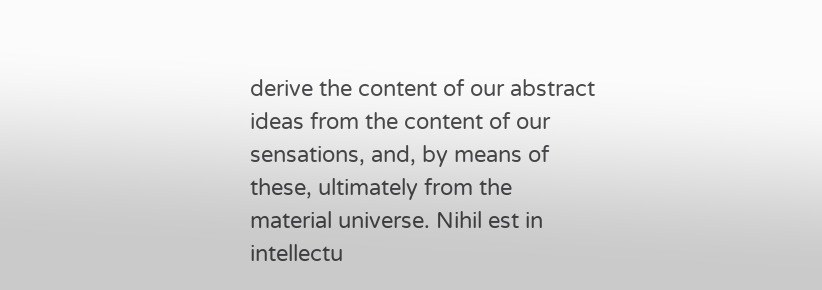derive the content of our abstract ideas from the content of our sensations, and, by means of these, ultimately from the material universe. Nihil est in intellectu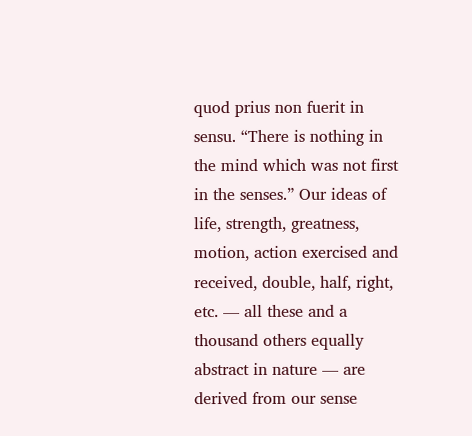quod prius non fuerit in sensu. “There is nothing in the mind which was not first in the senses.” Our ideas of life, strength, greatness, motion, action exercised and received, double, half, right, etc. — all these and a thousand others equally abstract in nature — are derived from our sense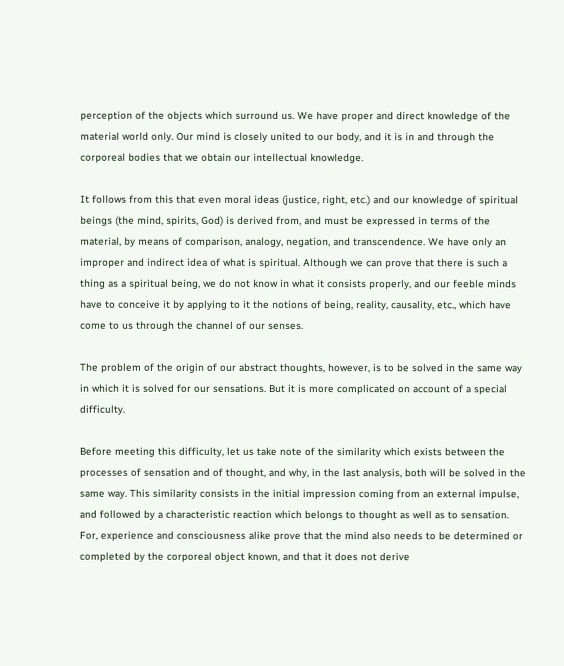perception of the objects which surround us. We have proper and direct knowledge of the material world only. Our mind is closely united to our body, and it is in and through the corporeal bodies that we obtain our intellectual knowledge.

It follows from this that even moral ideas (justice, right, etc.) and our knowledge of spiritual beings (the mind, spirits, God) is derived from, and must be expressed in terms of the material, by means of comparison, analogy, negation, and transcendence. We have only an improper and indirect idea of what is spiritual. Although we can prove that there is such a thing as a spiritual being, we do not know in what it consists properly, and our feeble minds have to conceive it by applying to it the notions of being, reality, causality, etc., which have come to us through the channel of our senses.

The problem of the origin of our abstract thoughts, however, is to be solved in the same way in which it is solved for our sensations. But it is more complicated on account of a special difficulty.

Before meeting this difficulty, let us take note of the similarity which exists between the processes of sensation and of thought, and why, in the last analysis, both will be solved in the same way. This similarity consists in the initial impression coming from an external impulse, and followed by a characteristic reaction which belongs to thought as well as to sensation. For, experience and consciousness alike prove that the mind also needs to be determined or completed by the corporeal object known, and that it does not derive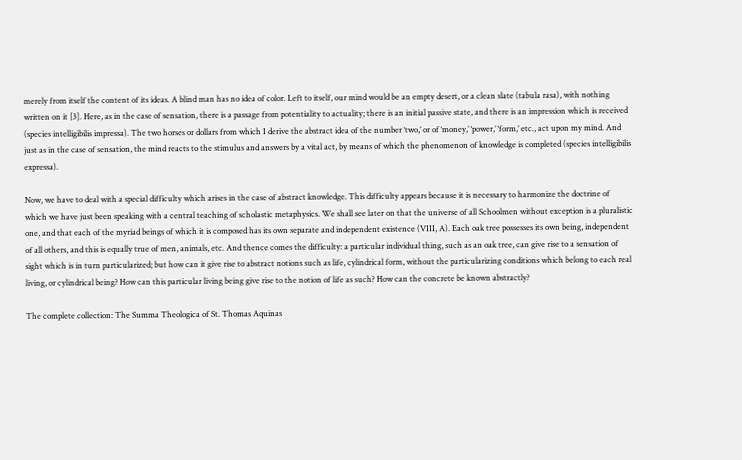merely from itself the content of its ideas. A blind man has no idea of color. Left to itself, our mind would be an empty desert, or a clean slate (tabula rasa), with nothing written on it [3]. Here, as in the case of sensation, there is a passage from potentiality to actuality; there is an initial passive state, and there is an impression which is received (species intelligibilis impressa). The two horses or dollars from which I derive the abstract idea of the number ‘two,’ or of ‘money,’ ‘power,’ ‘form,’ etc., act upon my mind. And just as in the case of sensation, the mind reacts to the stimulus and answers by a vital act, by means of which the phenomenon of knowledge is completed (species intelligibilis expressa).

Now, we have to deal with a special difficulty which arises in the case of abstract knowledge. This difficulty appears because it is necessary to harmonize the doctrine of which we have just been speaking with a central teaching of scholastic metaphysics. We shall see later on that the universe of all Schoolmen without exception is a pluralistic one, and that each of the myriad beings of which it is composed has its own separate and independent existence (VIII, A). Each oak tree possesses its own being, independent of all others, and this is equally true of men, animals, etc. And thence comes the difficulty: a particular individual thing, such as an oak tree, can give rise to a sensation of sight which is in turn particularized; but how can it give rise to abstract notions such as life, cylindrical form, without the particularizing conditions which belong to each real living, or cylindrical being? How can this particular living being give rise to the notion of life as such? How can the concrete be known abstractly?

The complete collection: The Summa Theologica of St. Thomas Aquinas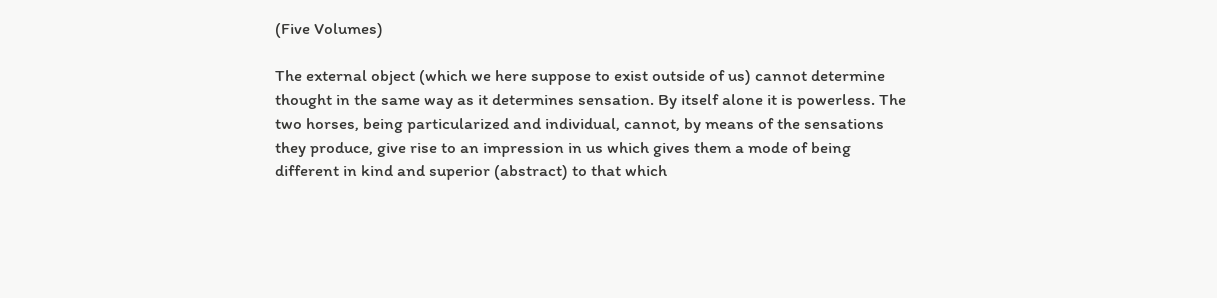(Five Volumes)

The external object (which we here suppose to exist outside of us) cannot determine thought in the same way as it determines sensation. By itself alone it is powerless. The two horses, being particularized and individual, cannot, by means of the sensations they produce, give rise to an impression in us which gives them a mode of being different in kind and superior (abstract) to that which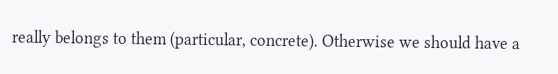really belongs to them (particular, concrete). Otherwise we should have a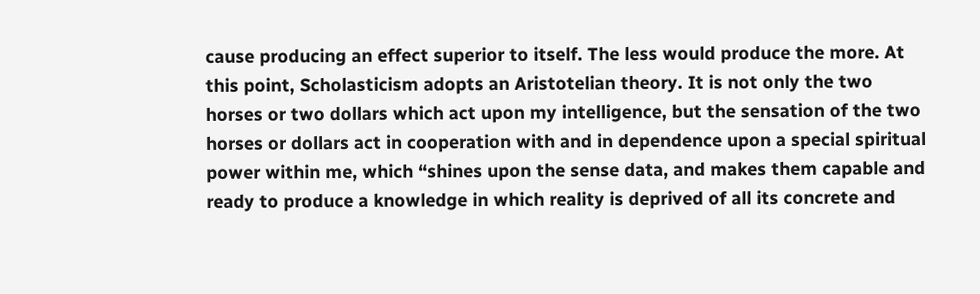cause producing an effect superior to itself. The less would produce the more. At this point, Scholasticism adopts an Aristotelian theory. It is not only the two horses or two dollars which act upon my intelligence, but the sensation of the two horses or dollars act in cooperation with and in dependence upon a special spiritual power within me, which “shines upon the sense data, and makes them capable and ready to produce a knowledge in which reality is deprived of all its concrete and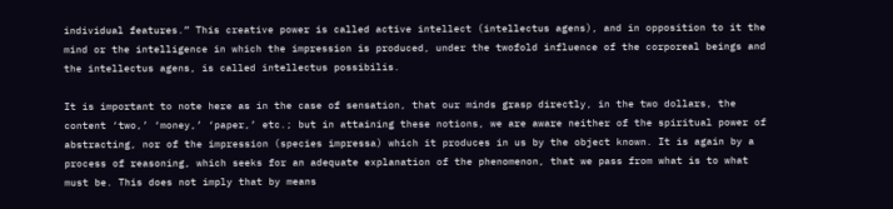individual features.” This creative power is called active intellect (intellectus agens), and in opposition to it the mind or the intelligence in which the impression is produced, under the twofold influence of the corporeal beings and the intellectus agens, is called intellectus possibilis.

It is important to note here as in the case of sensation, that our minds grasp directly, in the two dollars, the content ‘two,’ ‘money,’ ‘paper,’ etc.; but in attaining these notions, we are aware neither of the spiritual power of abstracting, nor of the impression (species impressa) which it produces in us by the object known. It is again by a process of reasoning, which seeks for an adequate explanation of the phenomenon, that we pass from what is to what must be. This does not imply that by means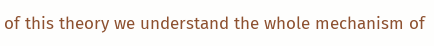of this theory we understand the whole mechanism of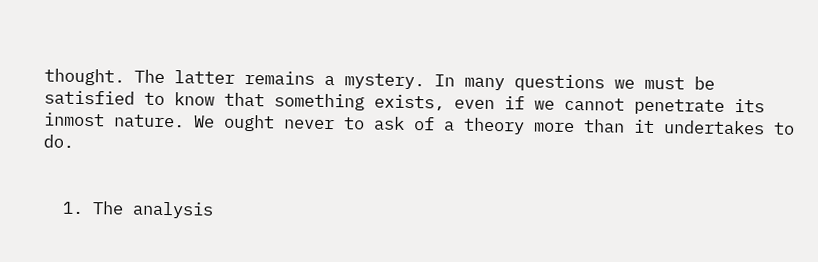thought. The latter remains a mystery. In many questions we must be satisfied to know that something exists, even if we cannot penetrate its inmost nature. We ought never to ask of a theory more than it undertakes to do.


  1. The analysis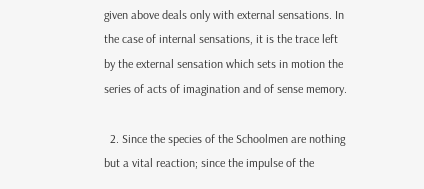given above deals only with external sensations. In the case of internal sensations, it is the trace left by the external sensation which sets in motion the series of acts of imagination and of sense memory.

  2. Since the species of the Schoolmen are nothing but a vital reaction; since the impulse of the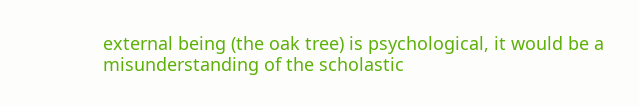external being (the oak tree) is psychological, it would be a misunderstanding of the scholastic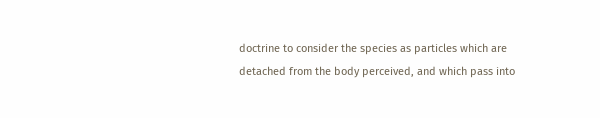doctrine to consider the species as particles which are detached from the body perceived, and which pass into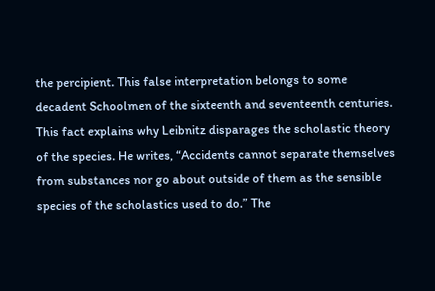the percipient. This false interpretation belongs to some decadent Schoolmen of the sixteenth and seventeenth centuries. This fact explains why Leibnitz disparages the scholastic theory of the species. He writes, “Accidents cannot separate themselves from substances nor go about outside of them as the sensible species of the scholastics used to do.” The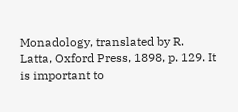Monadology, translated by R. Latta, Oxford Press, 1898, p. 129. It is important to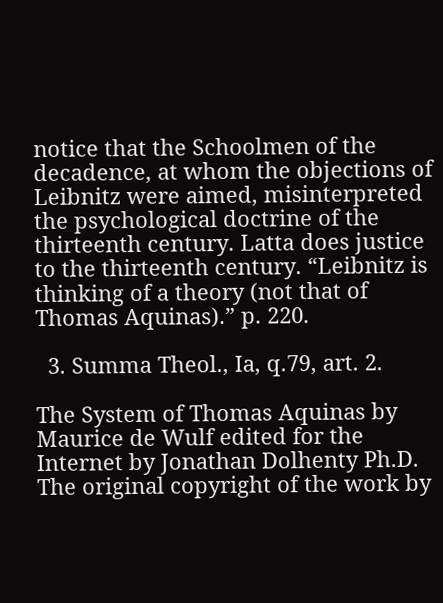notice that the Schoolmen of the decadence, at whom the objections of Leibnitz were aimed, misinterpreted the psychological doctrine of the thirteenth century. Latta does justice to the thirteenth century. “Leibnitz is thinking of a theory (not that of Thomas Aquinas).” p. 220.

  3. Summa Theol., Ia, q.79, art. 2.

The System of Thomas Aquinas by Maurice de Wulf edited for the Internet by Jonathan Dolhenty Ph.D. The original copyright of the work by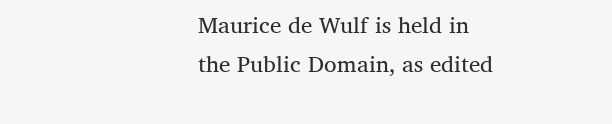Maurice de Wulf is held in the Public Domain, as edited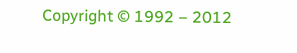Copyright © 1992 – 2012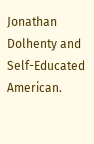Jonathan Dolhenty and Self-Educated American.